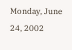Monday, June 24, 2002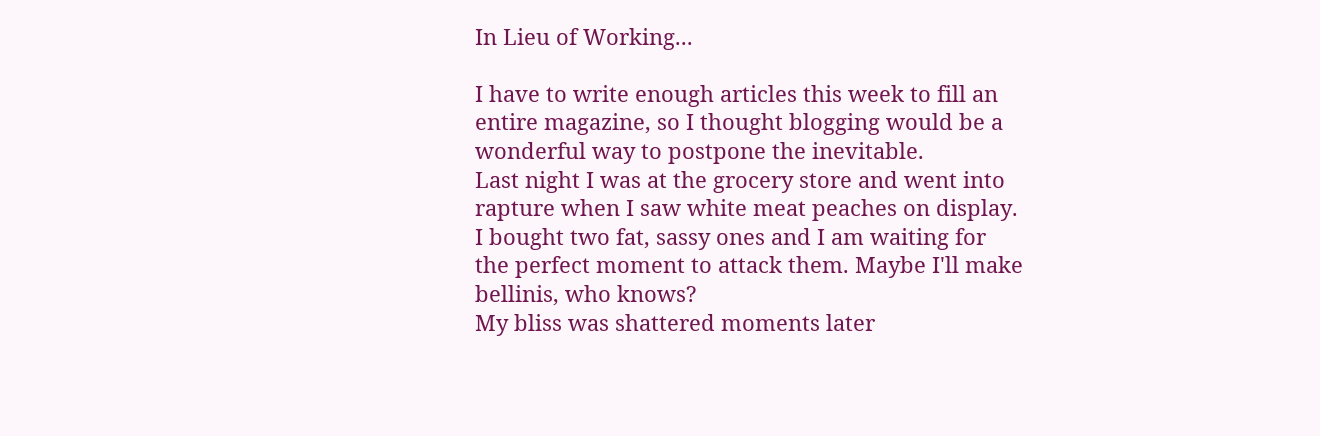In Lieu of Working...

I have to write enough articles this week to fill an entire magazine, so I thought blogging would be a wonderful way to postpone the inevitable.
Last night I was at the grocery store and went into rapture when I saw white meat peaches on display. I bought two fat, sassy ones and I am waiting for the perfect moment to attack them. Maybe I'll make bellinis, who knows?
My bliss was shattered moments later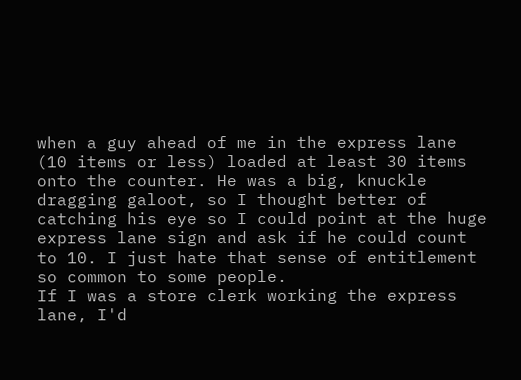when a guy ahead of me in the express lane (10 items or less) loaded at least 30 items onto the counter. He was a big, knuckle dragging galoot, so I thought better of catching his eye so I could point at the huge express lane sign and ask if he could count to 10. I just hate that sense of entitlement so common to some people.
If I was a store clerk working the express lane, I'd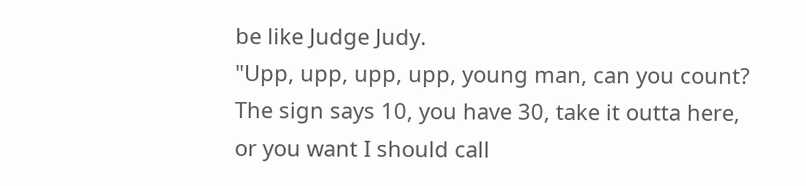be like Judge Judy.
"Upp, upp, upp, upp, young man, can you count? The sign says 10, you have 30, take it outta here, or you want I should call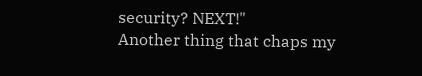security? NEXT!"
Another thing that chaps my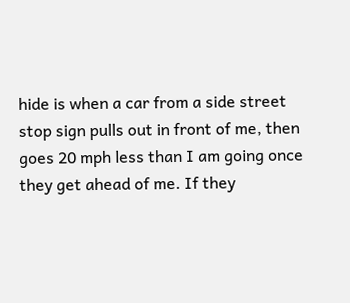hide is when a car from a side street stop sign pulls out in front of me, then goes 20 mph less than I am going once they get ahead of me. If they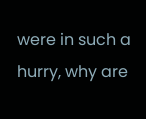were in such a hurry, why are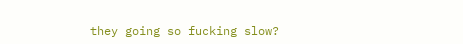they going so fucking slow?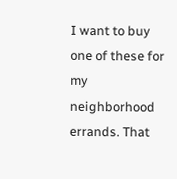I want to buy one of these for my neighborhood errands. That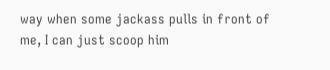way when some jackass pulls in front of me, I can just scoop him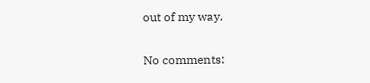out of my way.

No comments: